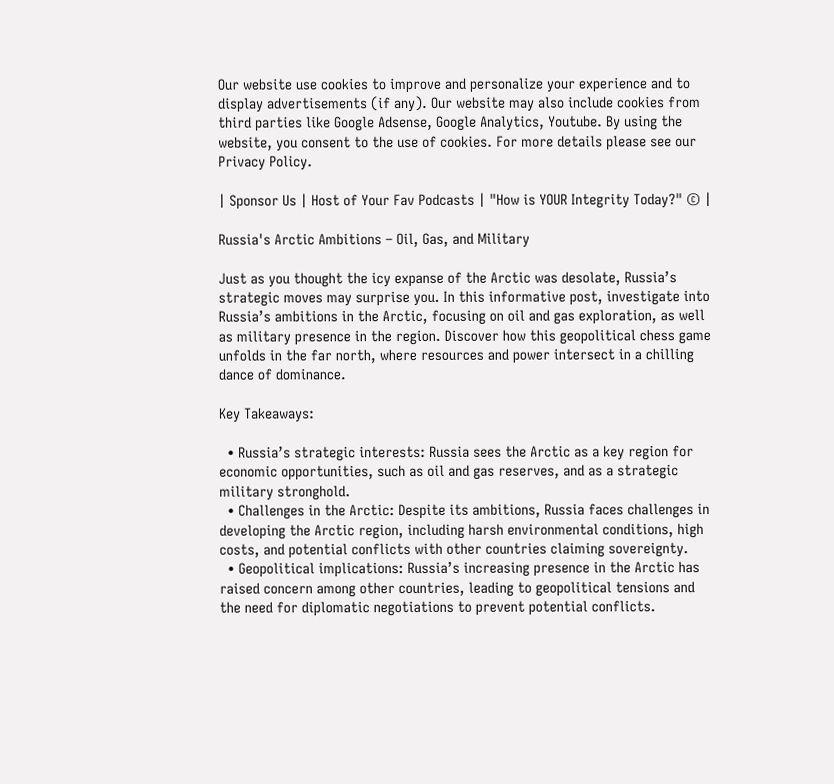Our website use cookies to improve and personalize your experience and to display advertisements (if any). Our website may also include cookies from third parties like Google Adsense, Google Analytics, Youtube. By using the website, you consent to the use of cookies. For more details please see our Privacy Policy.

| Sponsor Us | Host of Your Fav Podcasts | "How is YOUR Integrity Today?" © |

Russia's Arctic Ambitions – Oil, Gas, and Military

Just as you thought the icy expanse of the Arctic was desolate, Russia’s strategic moves may surprise you. In this informative post, investigate into Russia’s ambitions in the Arctic, focusing on oil and gas exploration, as well as military presence in the region. Discover how this geopolitical chess game unfolds in the far north, where resources and power intersect in a chilling dance of dominance.

Key Takeaways:

  • Russia’s strategic interests: Russia sees the Arctic as a key region for economic opportunities, such as oil and gas reserves, and as a strategic military stronghold.
  • Challenges in the Arctic: Despite its ambitions, Russia faces challenges in developing the Arctic region, including harsh environmental conditions, high costs, and potential conflicts with other countries claiming sovereignty.
  • Geopolitical implications: Russia’s increasing presence in the Arctic has raised concern among other countries, leading to geopolitical tensions and the need for diplomatic negotiations to prevent potential conflicts.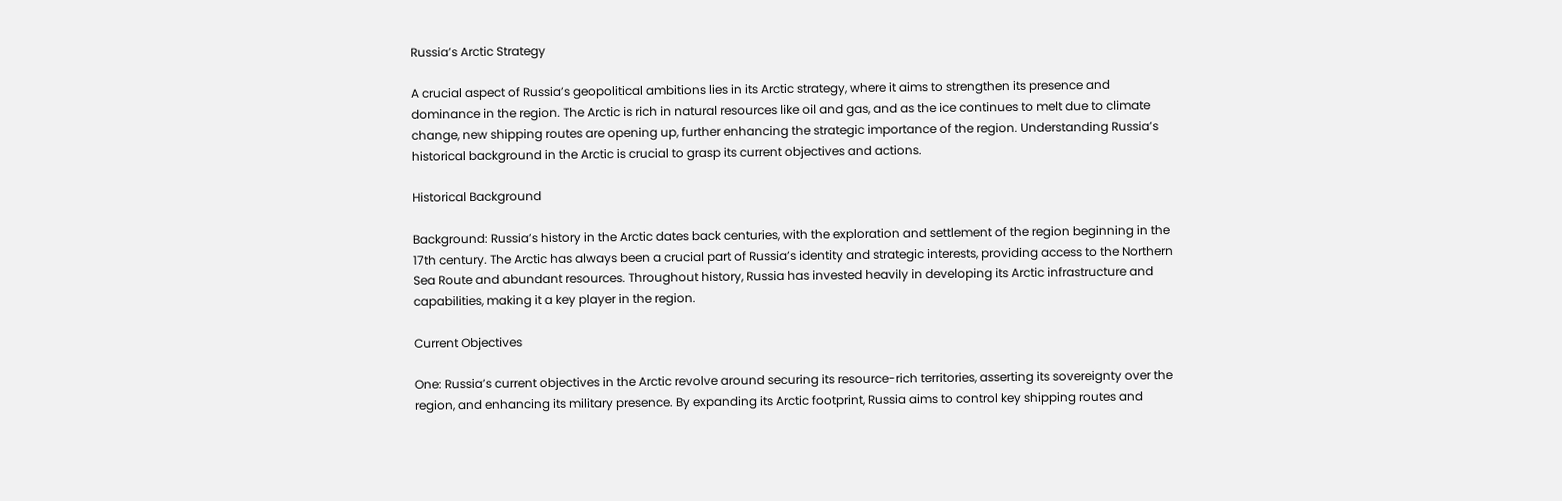Russia’s Arctic Strategy

A crucial aspect of Russia’s geopolitical ambitions lies in its Arctic strategy, where it aims to strengthen its presence and dominance in the region. The Arctic is rich in natural resources like oil and gas, and as the ice continues to melt due to climate change, new shipping routes are opening up, further enhancing the strategic importance of the region. Understanding Russia’s historical background in the Arctic is crucial to grasp its current objectives and actions.

Historical Background

Background: Russia’s history in the Arctic dates back centuries, with the exploration and settlement of the region beginning in the 17th century. The Arctic has always been a crucial part of Russia’s identity and strategic interests, providing access to the Northern Sea Route and abundant resources. Throughout history, Russia has invested heavily in developing its Arctic infrastructure and capabilities, making it a key player in the region.

Current Objectives

One: Russia’s current objectives in the Arctic revolve around securing its resource-rich territories, asserting its sovereignty over the region, and enhancing its military presence. By expanding its Arctic footprint, Russia aims to control key shipping routes and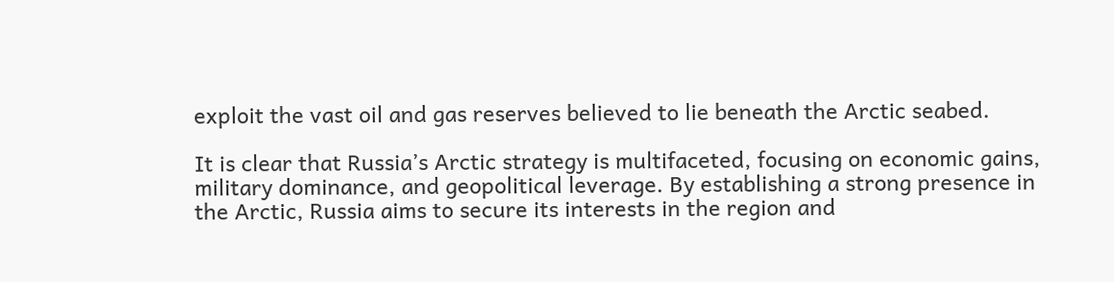exploit the vast oil and gas reserves believed to lie beneath the Arctic seabed.

It is clear that Russia’s Arctic strategy is multifaceted, focusing on economic gains, military dominance, and geopolitical leverage. By establishing a strong presence in the Arctic, Russia aims to secure its interests in the region and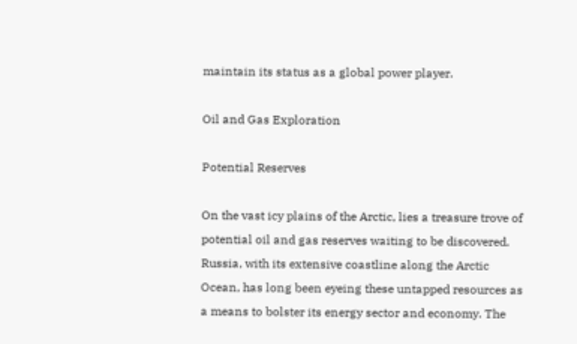maintain its status as a global power player.

Oil and Gas Exploration

Potential Reserves

On the vast icy plains of the Arctic, lies a treasure trove of potential oil and gas reserves waiting to be discovered. Russia, with its extensive coastline along the Arctic Ocean, has long been eyeing these untapped resources as a means to bolster its energy sector and economy. The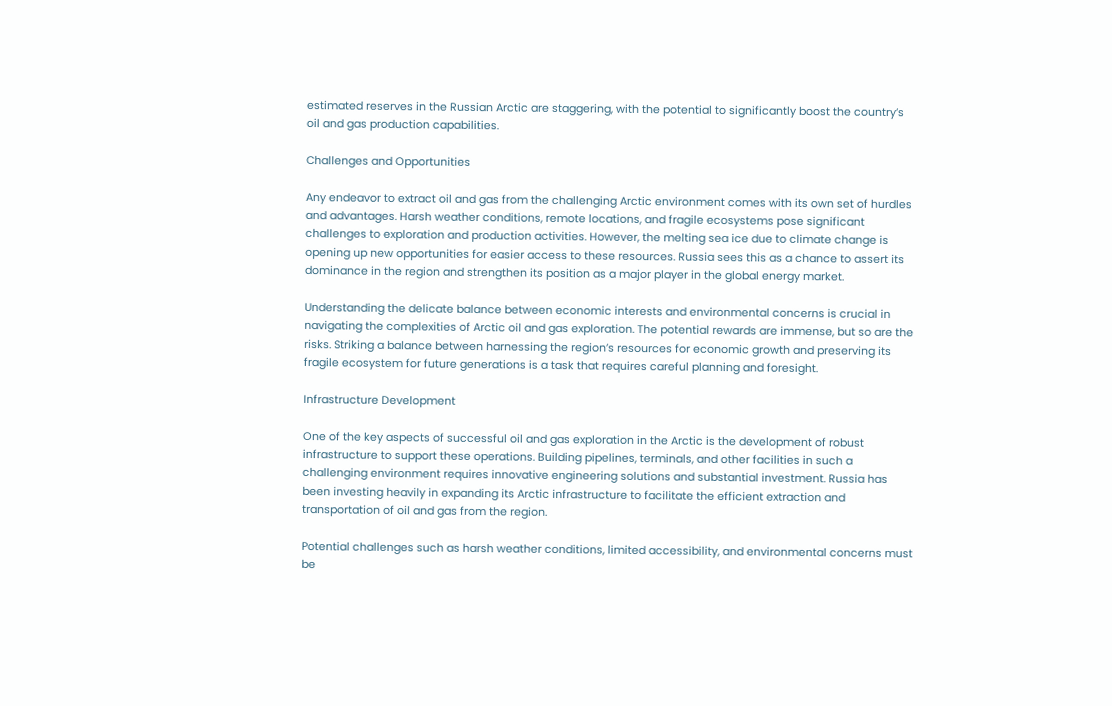estimated reserves in the Russian Arctic are staggering, with the potential to significantly boost the country’s oil and gas production capabilities.

Challenges and Opportunities

Any endeavor to extract oil and gas from the challenging Arctic environment comes with its own set of hurdles and advantages. Harsh weather conditions, remote locations, and fragile ecosystems pose significant challenges to exploration and production activities. However, the melting sea ice due to climate change is opening up new opportunities for easier access to these resources. Russia sees this as a chance to assert its dominance in the region and strengthen its position as a major player in the global energy market.

Understanding the delicate balance between economic interests and environmental concerns is crucial in navigating the complexities of Arctic oil and gas exploration. The potential rewards are immense, but so are the risks. Striking a balance between harnessing the region’s resources for economic growth and preserving its fragile ecosystem for future generations is a task that requires careful planning and foresight.

Infrastructure Development

One of the key aspects of successful oil and gas exploration in the Arctic is the development of robust infrastructure to support these operations. Building pipelines, terminals, and other facilities in such a challenging environment requires innovative engineering solutions and substantial investment. Russia has been investing heavily in expanding its Arctic infrastructure to facilitate the efficient extraction and transportation of oil and gas from the region.

Potential challenges such as harsh weather conditions, limited accessibility, and environmental concerns must be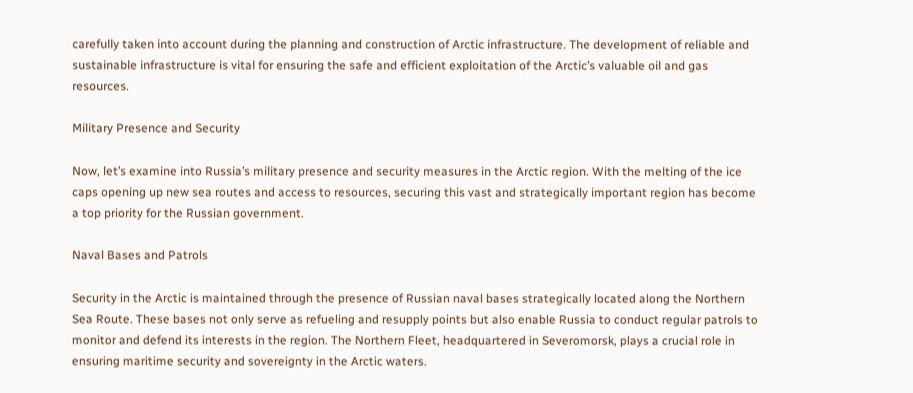carefully taken into account during the planning and construction of Arctic infrastructure. The development of reliable and sustainable infrastructure is vital for ensuring the safe and efficient exploitation of the Arctic’s valuable oil and gas resources.

Military Presence and Security

Now, let’s examine into Russia’s military presence and security measures in the Arctic region. With the melting of the ice caps opening up new sea routes and access to resources, securing this vast and strategically important region has become a top priority for the Russian government.

Naval Bases and Patrols

Security in the Arctic is maintained through the presence of Russian naval bases strategically located along the Northern Sea Route. These bases not only serve as refueling and resupply points but also enable Russia to conduct regular patrols to monitor and defend its interests in the region. The Northern Fleet, headquartered in Severomorsk, plays a crucial role in ensuring maritime security and sovereignty in the Arctic waters.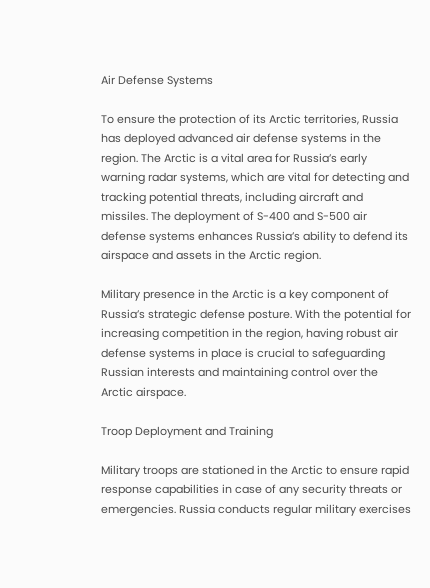Air Defense Systems

To ensure the protection of its Arctic territories, Russia has deployed advanced air defense systems in the region. The Arctic is a vital area for Russia’s early warning radar systems, which are vital for detecting and tracking potential threats, including aircraft and missiles. The deployment of S-400 and S-500 air defense systems enhances Russia’s ability to defend its airspace and assets in the Arctic region.

Military presence in the Arctic is a key component of Russia’s strategic defense posture. With the potential for increasing competition in the region, having robust air defense systems in place is crucial to safeguarding Russian interests and maintaining control over the Arctic airspace.

Troop Deployment and Training

Military troops are stationed in the Arctic to ensure rapid response capabilities in case of any security threats or emergencies. Russia conducts regular military exercises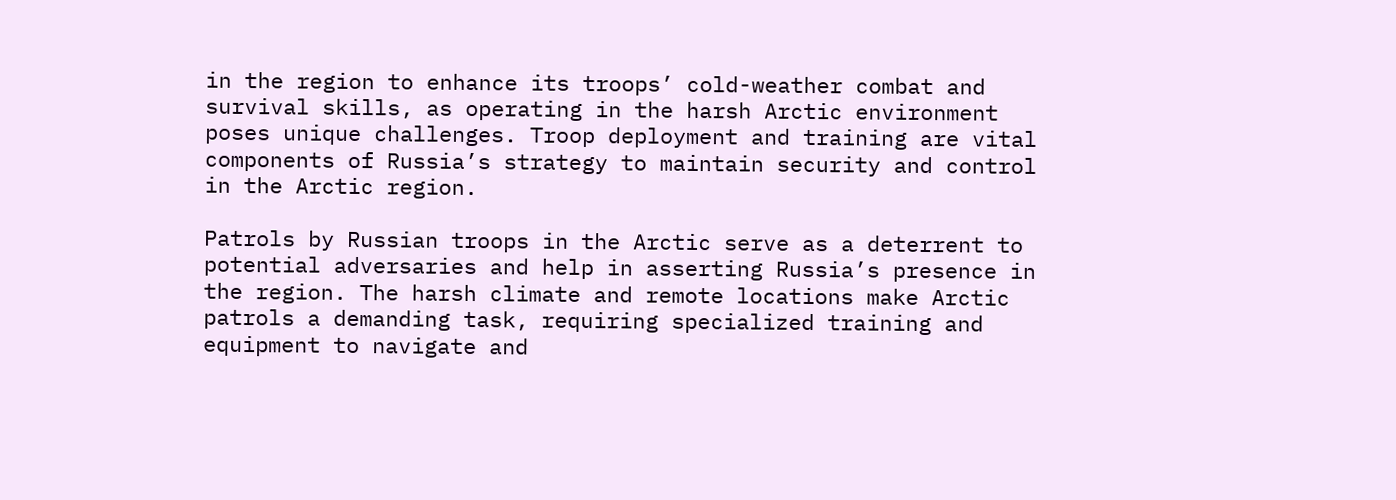in the region to enhance its troops’ cold-weather combat and survival skills, as operating in the harsh Arctic environment poses unique challenges. Troop deployment and training are vital components of Russia’s strategy to maintain security and control in the Arctic region.

Patrols by Russian troops in the Arctic serve as a deterrent to potential adversaries and help in asserting Russia’s presence in the region. The harsh climate and remote locations make Arctic patrols a demanding task, requiring specialized training and equipment to navigate and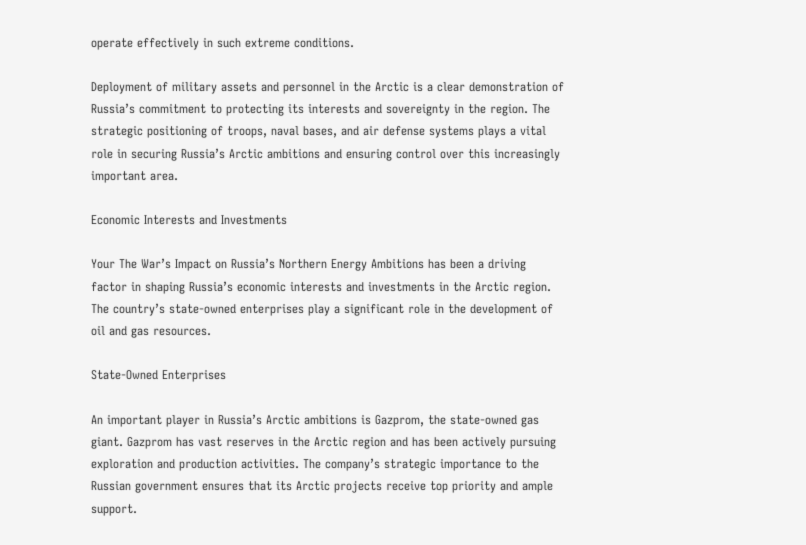operate effectively in such extreme conditions.

Deployment of military assets and personnel in the Arctic is a clear demonstration of Russia’s commitment to protecting its interests and sovereignty in the region. The strategic positioning of troops, naval bases, and air defense systems plays a vital role in securing Russia’s Arctic ambitions and ensuring control over this increasingly important area.

Economic Interests and Investments

Your The War’s Impact on Russia’s Northern Energy Ambitions has been a driving factor in shaping Russia’s economic interests and investments in the Arctic region. The country’s state-owned enterprises play a significant role in the development of oil and gas resources.

State-Owned Enterprises

An important player in Russia’s Arctic ambitions is Gazprom, the state-owned gas giant. Gazprom has vast reserves in the Arctic region and has been actively pursuing exploration and production activities. The company’s strategic importance to the Russian government ensures that its Arctic projects receive top priority and ample support.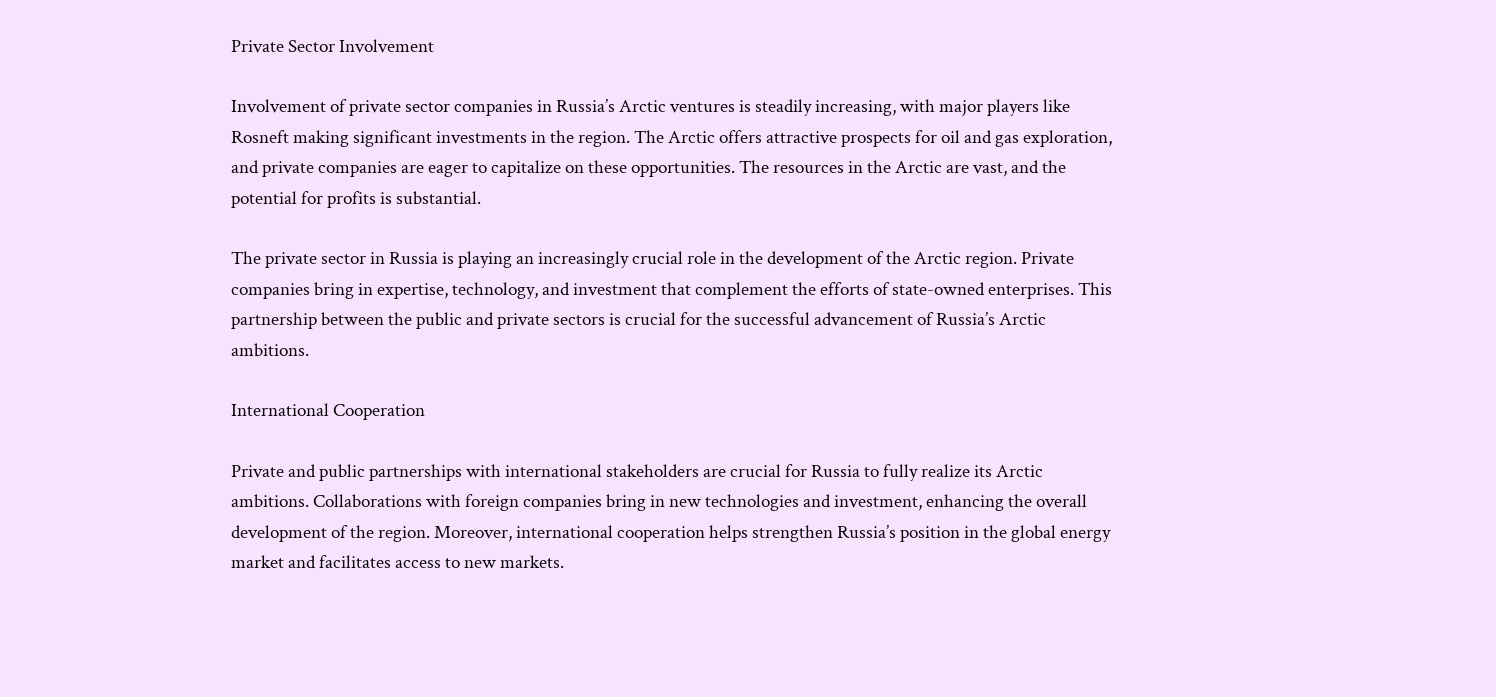Private Sector Involvement

Involvement of private sector companies in Russia’s Arctic ventures is steadily increasing, with major players like Rosneft making significant investments in the region. The Arctic offers attractive prospects for oil and gas exploration, and private companies are eager to capitalize on these opportunities. The resources in the Arctic are vast, and the potential for profits is substantial.

The private sector in Russia is playing an increasingly crucial role in the development of the Arctic region. Private companies bring in expertise, technology, and investment that complement the efforts of state-owned enterprises. This partnership between the public and private sectors is crucial for the successful advancement of Russia’s Arctic ambitions.

International Cooperation

Private and public partnerships with international stakeholders are crucial for Russia to fully realize its Arctic ambitions. Collaborations with foreign companies bring in new technologies and investment, enhancing the overall development of the region. Moreover, international cooperation helps strengthen Russia’s position in the global energy market and facilitates access to new markets.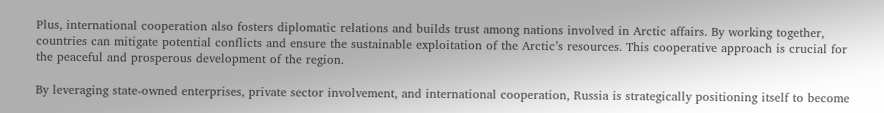Plus, international cooperation also fosters diplomatic relations and builds trust among nations involved in Arctic affairs. By working together, countries can mitigate potential conflicts and ensure the sustainable exploitation of the Arctic’s resources. This cooperative approach is crucial for the peaceful and prosperous development of the region.

By leveraging state-owned enterprises, private sector involvement, and international cooperation, Russia is strategically positioning itself to become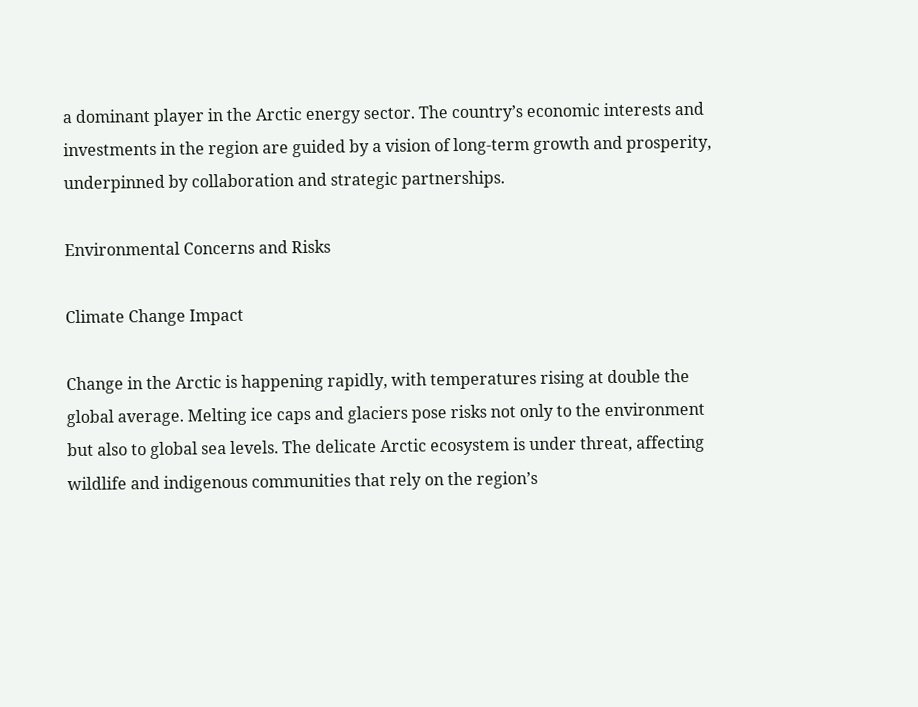a dominant player in the Arctic energy sector. The country’s economic interests and investments in the region are guided by a vision of long-term growth and prosperity, underpinned by collaboration and strategic partnerships.

Environmental Concerns and Risks

Climate Change Impact

Change in the Arctic is happening rapidly, with temperatures rising at double the global average. Melting ice caps and glaciers pose risks not only to the environment but also to global sea levels. The delicate Arctic ecosystem is under threat, affecting wildlife and indigenous communities that rely on the region’s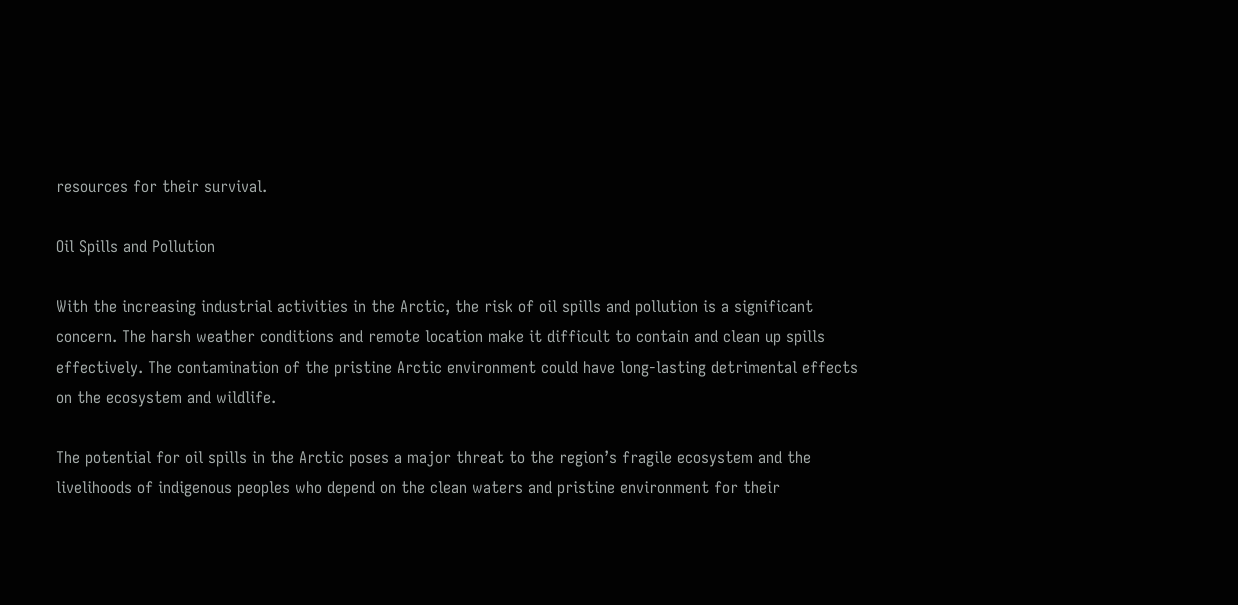resources for their survival.

Oil Spills and Pollution

With the increasing industrial activities in the Arctic, the risk of oil spills and pollution is a significant concern. The harsh weather conditions and remote location make it difficult to contain and clean up spills effectively. The contamination of the pristine Arctic environment could have long-lasting detrimental effects on the ecosystem and wildlife.

The potential for oil spills in the Arctic poses a major threat to the region’s fragile ecosystem and the livelihoods of indigenous peoples who depend on the clean waters and pristine environment for their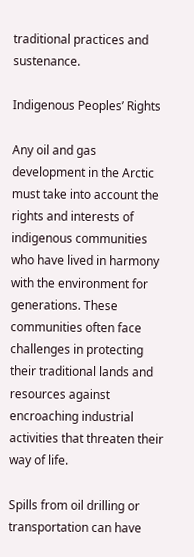traditional practices and sustenance.

Indigenous Peoples’ Rights

Any oil and gas development in the Arctic must take into account the rights and interests of indigenous communities who have lived in harmony with the environment for generations. These communities often face challenges in protecting their traditional lands and resources against encroaching industrial activities that threaten their way of life.

Spills from oil drilling or transportation can have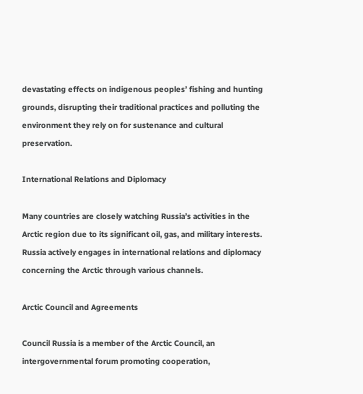devastating effects on indigenous peoples’ fishing and hunting grounds, disrupting their traditional practices and polluting the environment they rely on for sustenance and cultural preservation.

International Relations and Diplomacy

Many countries are closely watching Russia’s activities in the Arctic region due to its significant oil, gas, and military interests. Russia actively engages in international relations and diplomacy concerning the Arctic through various channels.

Arctic Council and Agreements

Council Russia is a member of the Arctic Council, an intergovernmental forum promoting cooperation,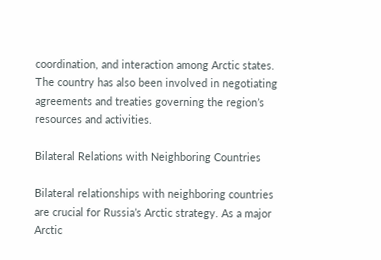coordination, and interaction among Arctic states. The country has also been involved in negotiating agreements and treaties governing the region’s resources and activities.

Bilateral Relations with Neighboring Countries

Bilateral relationships with neighboring countries are crucial for Russia’s Arctic strategy. As a major Arctic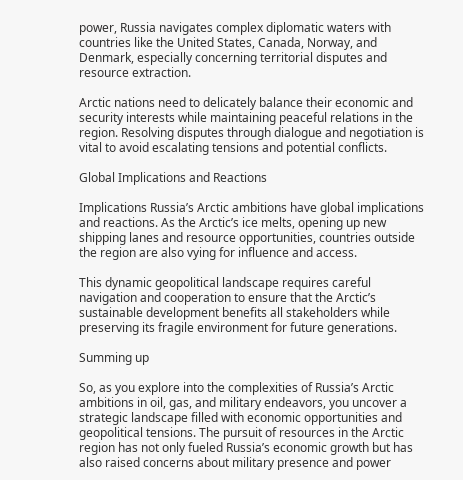power, Russia navigates complex diplomatic waters with countries like the United States, Canada, Norway, and Denmark, especially concerning territorial disputes and resource extraction.

Arctic nations need to delicately balance their economic and security interests while maintaining peaceful relations in the region. Resolving disputes through dialogue and negotiation is vital to avoid escalating tensions and potential conflicts.

Global Implications and Reactions

Implications Russia’s Arctic ambitions have global implications and reactions. As the Arctic’s ice melts, opening up new shipping lanes and resource opportunities, countries outside the region are also vying for influence and access.

This dynamic geopolitical landscape requires careful navigation and cooperation to ensure that the Arctic’s sustainable development benefits all stakeholders while preserving its fragile environment for future generations.

Summing up

So, as you explore into the complexities of Russia’s Arctic ambitions in oil, gas, and military endeavors, you uncover a strategic landscape filled with economic opportunities and geopolitical tensions. The pursuit of resources in the Arctic region has not only fueled Russia’s economic growth but has also raised concerns about military presence and power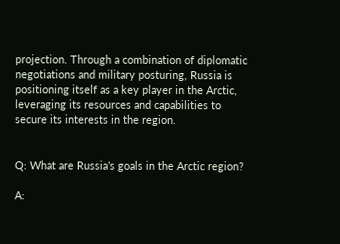projection. Through a combination of diplomatic negotiations and military posturing, Russia is positioning itself as a key player in the Arctic, leveraging its resources and capabilities to secure its interests in the region.


Q: What are Russia’s goals in the Arctic region?

A: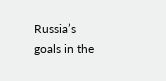Russia’s goals in the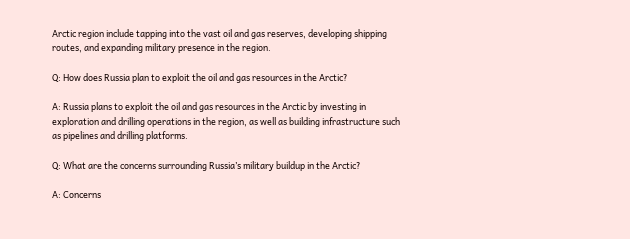Arctic region include tapping into the vast oil and gas reserves, developing shipping routes, and expanding military presence in the region.

Q: How does Russia plan to exploit the oil and gas resources in the Arctic?

A: Russia plans to exploit the oil and gas resources in the Arctic by investing in exploration and drilling operations in the region, as well as building infrastructure such as pipelines and drilling platforms.

Q: What are the concerns surrounding Russia’s military buildup in the Arctic?

A: Concerns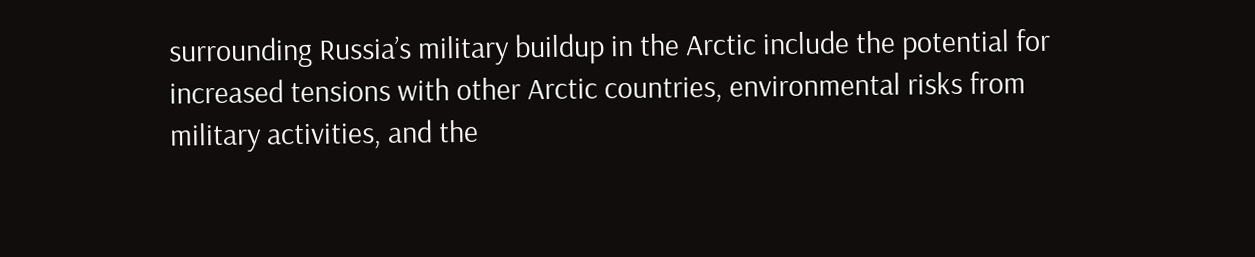surrounding Russia’s military buildup in the Arctic include the potential for increased tensions with other Arctic countries, environmental risks from military activities, and the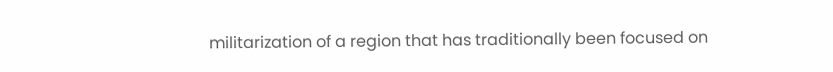militarization of a region that has traditionally been focused on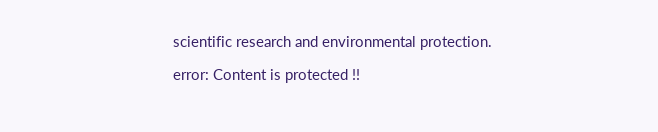scientific research and environmental protection.

error: Content is protected !!